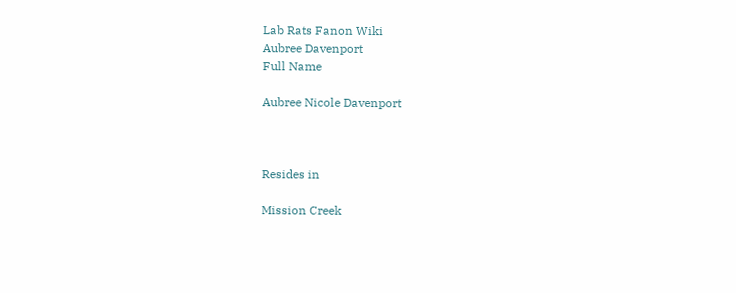Lab Rats Fanon Wiki
Aubree Davenport
Full Name

Aubree Nicole Davenport



Resides in

Mission Creek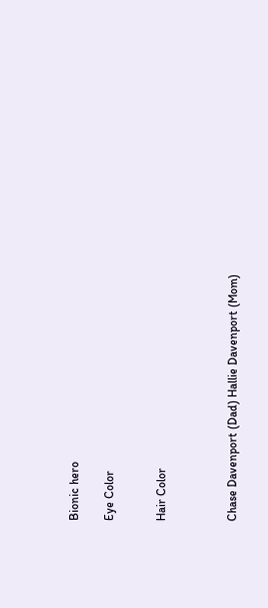Bionic hero

Eye Color


Hair Color



Chase Davenport (Dad) Hallie Davenport (Mom)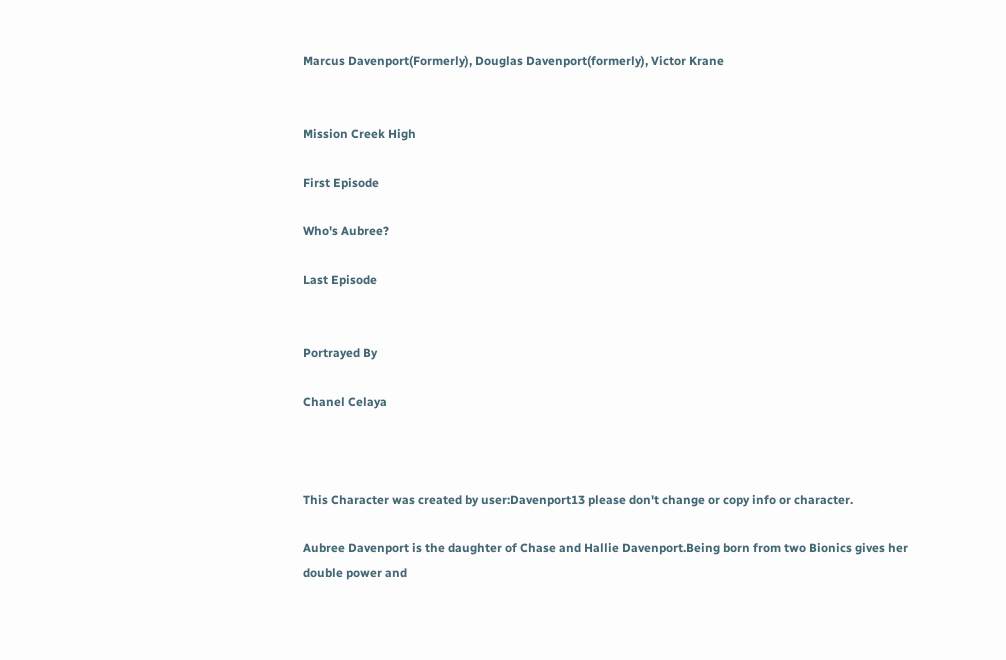Marcus Davenport(Formerly), Douglas Davenport(formerly), Victor Krane


Mission Creek High

First Episode

Who's Aubree?

Last Episode


Portrayed By

Chanel Celaya



This Character was created by user:Davenport13 please don't change or copy info or character.

Aubree Davenport is the daughter of Chase and Hallie Davenport.Being born from two Bionics gives her double power and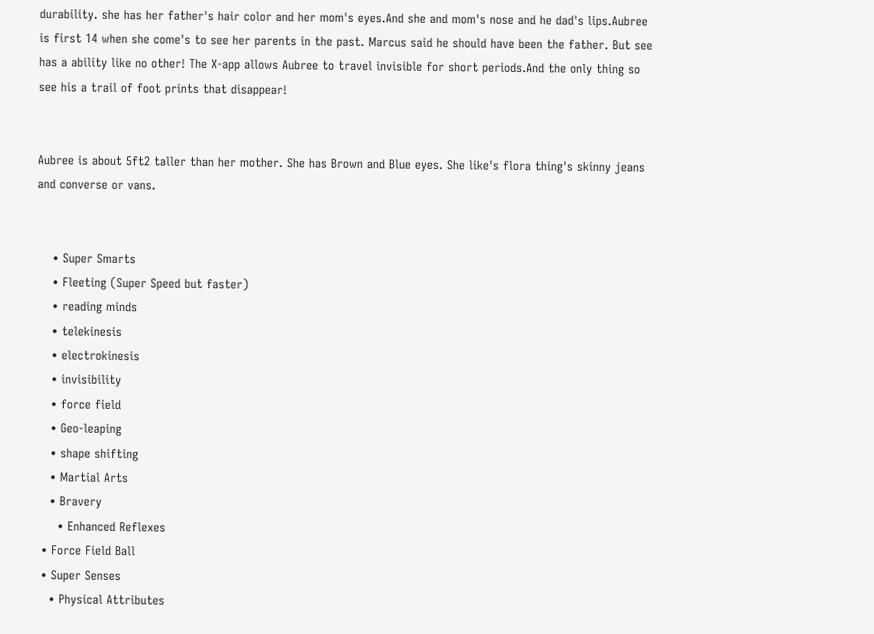durability. she has her father's hair color and her mom's eyes.And she and mom's nose and he dad's lips.Aubree is first 14 when she come's to see her parents in the past. Marcus said he should have been the father. But see has a ability like no other! The X-app allows Aubree to travel invisible for short periods.And the only thing so see his a trail of foot prints that disappear!


Aubree is about 5ft2 taller than her mother. She has Brown and Blue eyes. She like's flora thing's skinny jeans and converse or vans.


    • Super Smarts
    • Fleeting (Super Speed but faster)
    • reading minds
    • telekinesis
    • electrokinesis
    • invisibility
    • force field
    • Geo-leaping
    • shape shifting
    • Martial Arts
    • Bravery
      • Enhanced Reflexes
  • Force Field Ball
  • Super Senses
    • Physical Attributes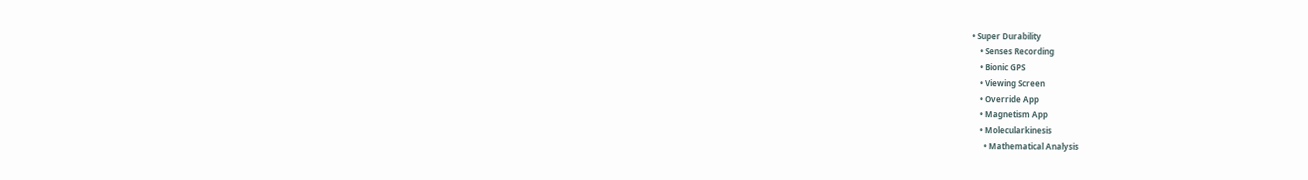• Super Durability
    • Senses Recording
    • Bionic GPS
    • Viewing Screen
    • Override App
    • Magnetism App
    • Molecularkinesis
      • Mathematical Analysis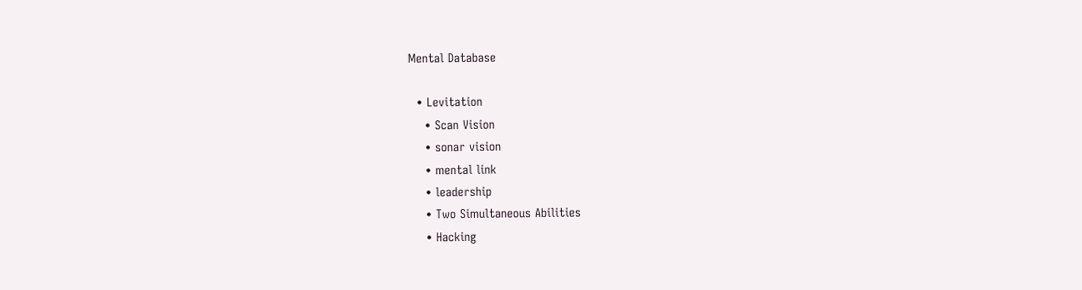Mental Database

  • Levitation
    • Scan Vision
    • sonar vision
    • mental link
    • leadership
    • Two Simultaneous Abilities
    • Hacking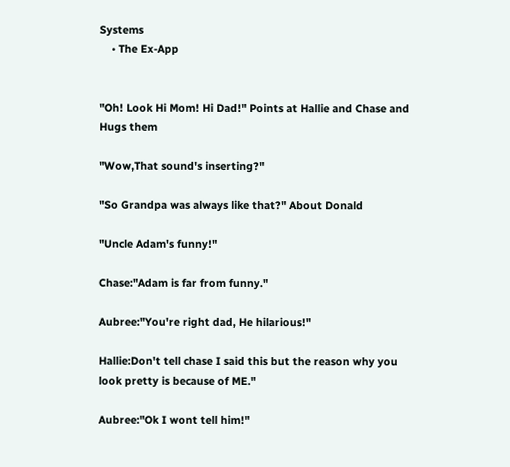Systems
    • The Ex-App


"Oh! Look Hi Mom! Hi Dad!" Points at Hallie and Chase and Hugs them

"Wow,That sound's inserting?"

"So Grandpa was always like that?" About Donald

"Uncle Adam's funny!"

Chase:"Adam is far from funny."

Aubree:"You're right dad, He hilarious!"

Hallie:Don't tell chase I said this but the reason why you look pretty is because of ME."

Aubree:"Ok I wont tell him!"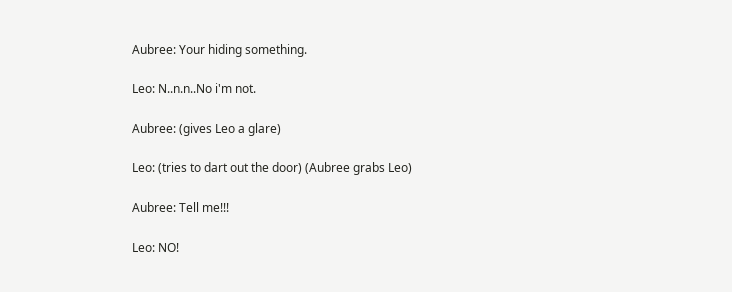Aubree: Your hiding something.

Leo: N..n.n..No i'm not.

Aubree: (gives Leo a glare)

Leo: (tries to dart out the door) (Aubree grabs Leo)

Aubree: Tell me!!!

Leo: NO!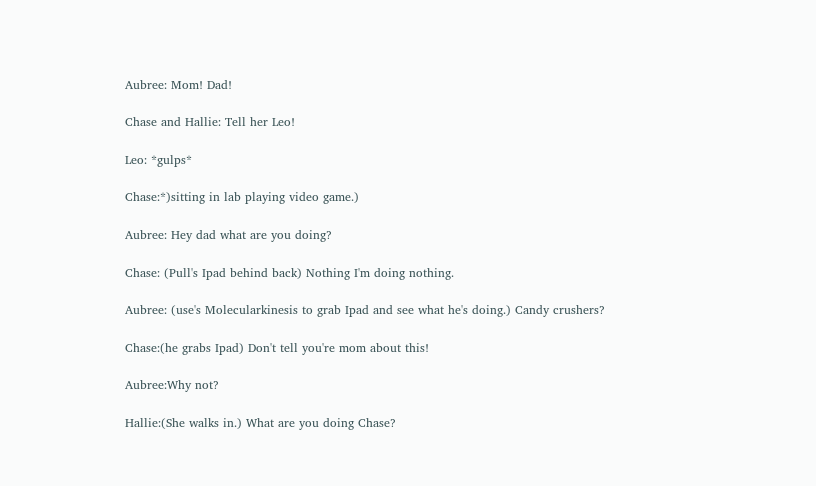Aubree: Mom! Dad!

Chase and Hallie: Tell her Leo!

Leo: *gulps*

Chase:*)sitting in lab playing video game.)

Aubree: Hey dad what are you doing?

Chase: (Pull's Ipad behind back) Nothing I'm doing nothing.

Aubree: (use's Molecularkinesis to grab Ipad and see what he's doing.) Candy crushers?

Chase:(he grabs Ipad) Don't tell you're mom about this!

Aubree:Why not?

Hallie:(She walks in.) What are you doing Chase?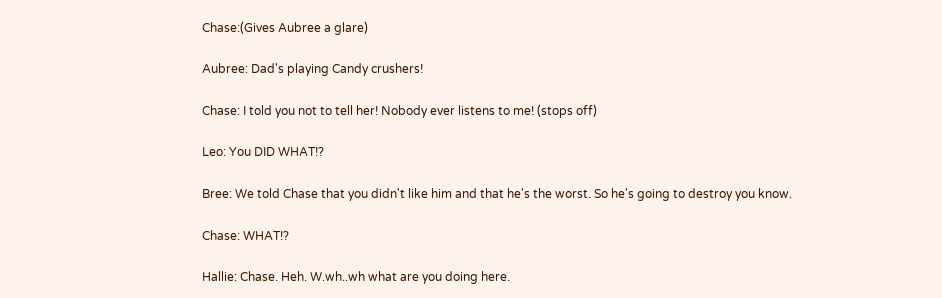Chase:(Gives Aubree a glare)

Aubree: Dad's playing Candy crushers!

Chase: I told you not to tell her! Nobody ever listens to me! (stops off)

Leo: You DID WHAT!?

Bree: We told Chase that you didn't like him and that he's the worst. So he's going to destroy you know.

Chase: WHAT!?

Hallie: Chase. Heh. W.wh..wh what are you doing here.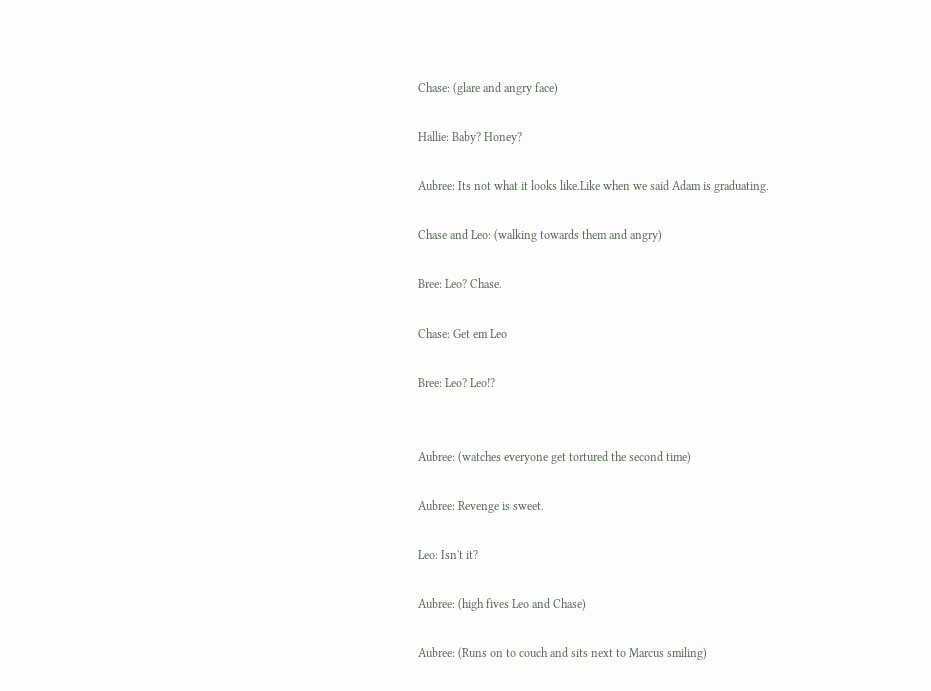Chase: (glare and angry face)

Hallie: Baby? Honey?

Aubree: Its not what it looks like.Like when we said Adam is graduating.

Chase and Leo: (walking towards them and angry)

Bree: Leo? Chase.

Chase: Get em Leo

Bree: Leo? Leo!?


Aubree: (watches everyone get tortured the second time)

Aubree: Revenge is sweet.

Leo: Isn't it?

Aubree: (high fives Leo and Chase)

Aubree: (Runs on to couch and sits next to Marcus smiling)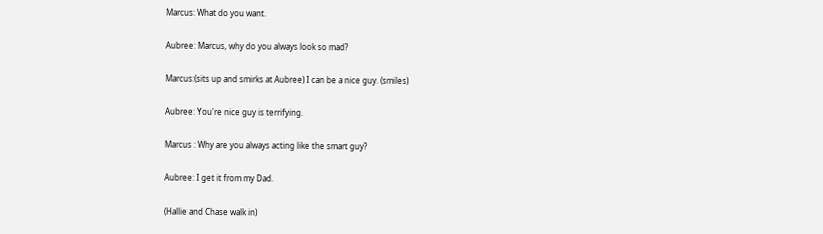Marcus: What do you want.

Aubree: Marcus, why do you always look so mad?

Marcus:(sits up and smirks at Aubree) I can be a nice guy. (smiles)

Aubree: You're nice guy is terrifying.

Marcus : Why are you always acting like the smart guy?

Aubree: I get it from my Dad.

(Hallie and Chase walk in)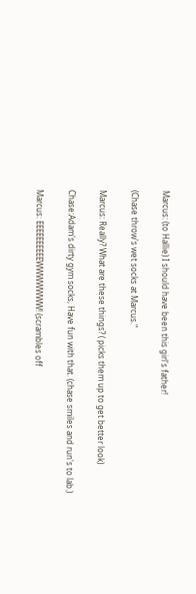Marcus: (to Hallie) I should have been this girl's father!

(Chase throw's wet socks at Marcus."

Marcus: Really? What are these things? ( picks them up to get better look)

Chase:Adam's dirty gym socks, Have fun with that. (chase smiles and run's to lab.)

Marcus: EEEEEEEEEEWWWWWWW! (scrambles off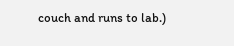couch and runs to lab.)